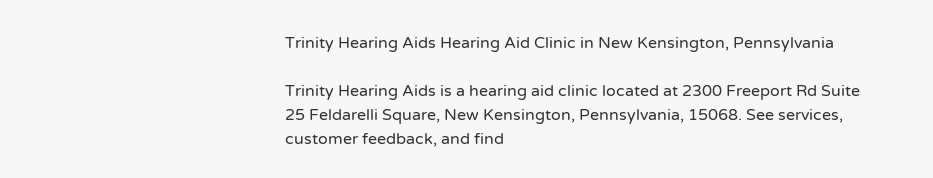Trinity Hearing Aids Hearing Aid Clinic in New Kensington, Pennsylvania

Trinity Hearing Aids is a hearing aid clinic located at 2300 Freeport Rd Suite 25 Feldarelli Square, New Kensington, Pennsylvania, 15068. See services, customer feedback, and find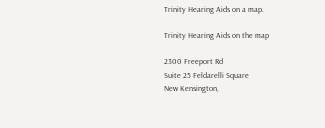Trinity Hearing Aids on a map.

Trinity Hearing Aids on the map

2300 Freeport Rd
Suite 25 Feldarelli Square
New Kensington,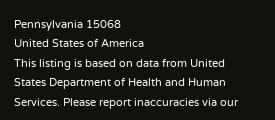Pennsylvania 15068
United States of America
This listing is based on data from United States Department of Health and Human Services. Please report inaccuracies via our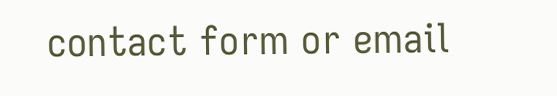contact form or email